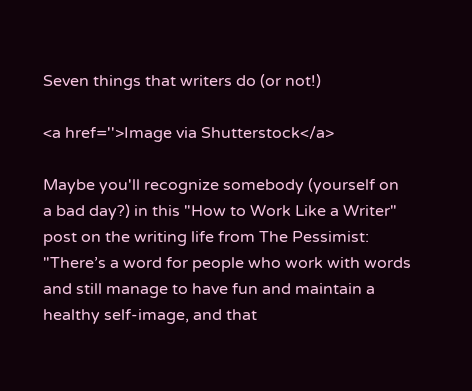Seven things that writers do (or not!)

<a href=''>Image via Shutterstock</a>

Maybe you'll recognize somebody (yourself on a bad day?) in this "How to Work Like a Writer" post on the writing life from The Pessimist: "There’s a word for people who work with words and still manage to have fun and maintain a healthy self-image, and that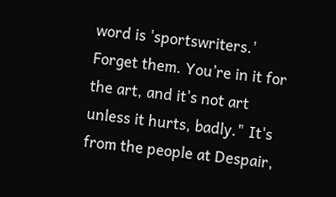word is 'sportswriters.' Forget them. You’re in it for the art, and it’s not art unless it hurts, badly." It's from the people at Despair,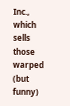Inc., which sells those warped (but funny)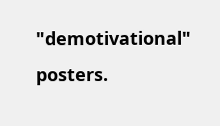"demotivational" posters.